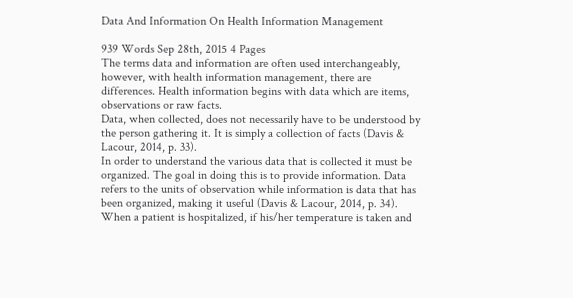Data And Information On Health Information Management

939 Words Sep 28th, 2015 4 Pages
The terms data and information are often used interchangeably, however, with health information management, there are differences. Health information begins with data which are items, observations or raw facts.
Data, when collected, does not necessarily have to be understood by the person gathering it. It is simply a collection of facts (Davis & Lacour, 2014, p. 33).
In order to understand the various data that is collected it must be organized. The goal in doing this is to provide information. Data refers to the units of observation while information is data that has been organized, making it useful (Davis & Lacour, 2014, p. 34).
When a patient is hospitalized, if his/her temperature is taken and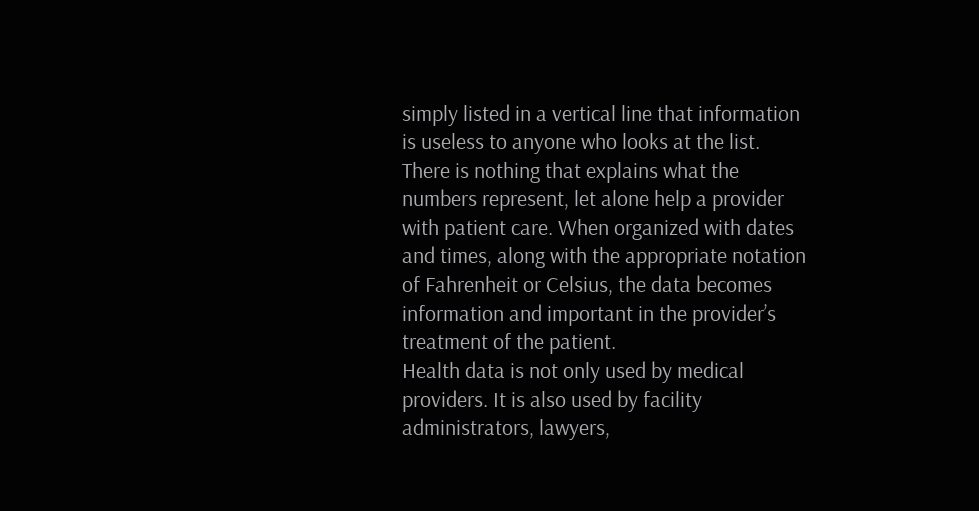simply listed in a vertical line that information is useless to anyone who looks at the list. There is nothing that explains what the numbers represent, let alone help a provider with patient care. When organized with dates and times, along with the appropriate notation of Fahrenheit or Celsius, the data becomes information and important in the provider’s treatment of the patient.
Health data is not only used by medical providers. It is also used by facility administrators, lawyers,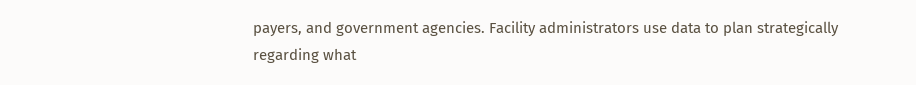payers, and government agencies. Facility administrators use data to plan strategically regarding what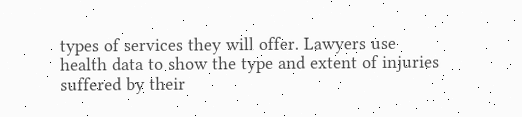types of services they will offer. Lawyers use health data to show the type and extent of injuries suffered by their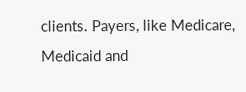clients. Payers, like Medicare, Medicaid and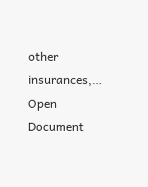other insurances,…
Open Document